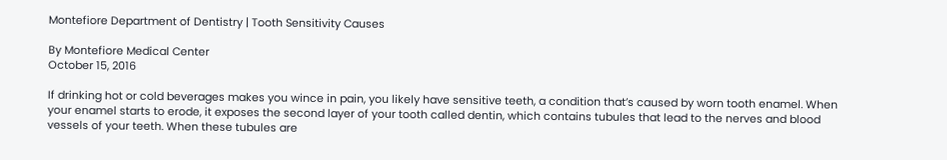Montefiore Department of Dentistry | Tooth Sensitivity Causes

By Montefiore Medical Center
October 15, 2016

If drinking hot or cold beverages makes you wince in pain, you likely have sensitive teeth, a condition that’s caused by worn tooth enamel. When your enamel starts to erode, it exposes the second layer of your tooth called dentin, which contains tubules that lead to the nerves and blood vessels of your teeth. When these tubules are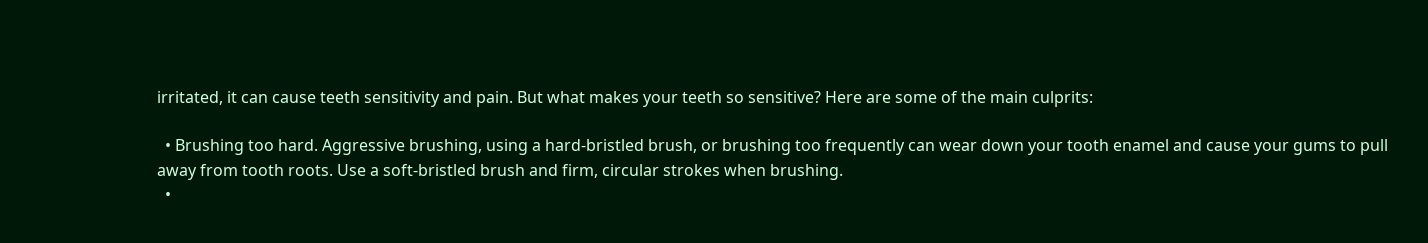irritated, it can cause teeth sensitivity and pain. But what makes your teeth so sensitive? Here are some of the main culprits:

  • Brushing too hard. Aggressive brushing, using a hard-bristled brush, or brushing too frequently can wear down your tooth enamel and cause your gums to pull away from tooth roots. Use a soft-bristled brush and firm, circular strokes when brushing.
  •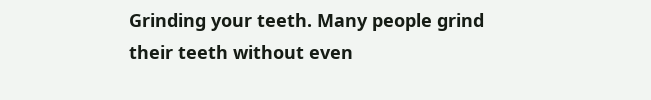Grinding your teeth. Many people grind their teeth without even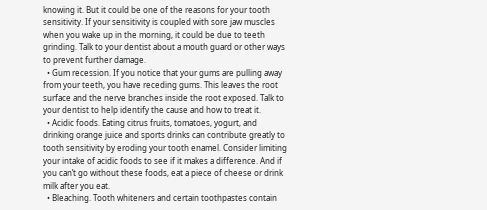knowing it. But it could be one of the reasons for your tooth sensitivity. If your sensitivity is coupled with sore jaw muscles when you wake up in the morning, it could be due to teeth grinding. Talk to your dentist about a mouth guard or other ways to prevent further damage.
  • Gum recession. If you notice that your gums are pulling away from your teeth, you have receding gums. This leaves the root surface and the nerve branches inside the root exposed. Talk to your dentist to help identify the cause and how to treat it.
  • Acidic foods. Eating citrus fruits, tomatoes, yogurt, and drinking orange juice and sports drinks can contribute greatly to tooth sensitivity by eroding your tooth enamel. Consider limiting your intake of acidic foods to see if it makes a difference. And if you can’t go without these foods, eat a piece of cheese or drink milk after you eat.
  • Bleaching. Tooth whiteners and certain toothpastes contain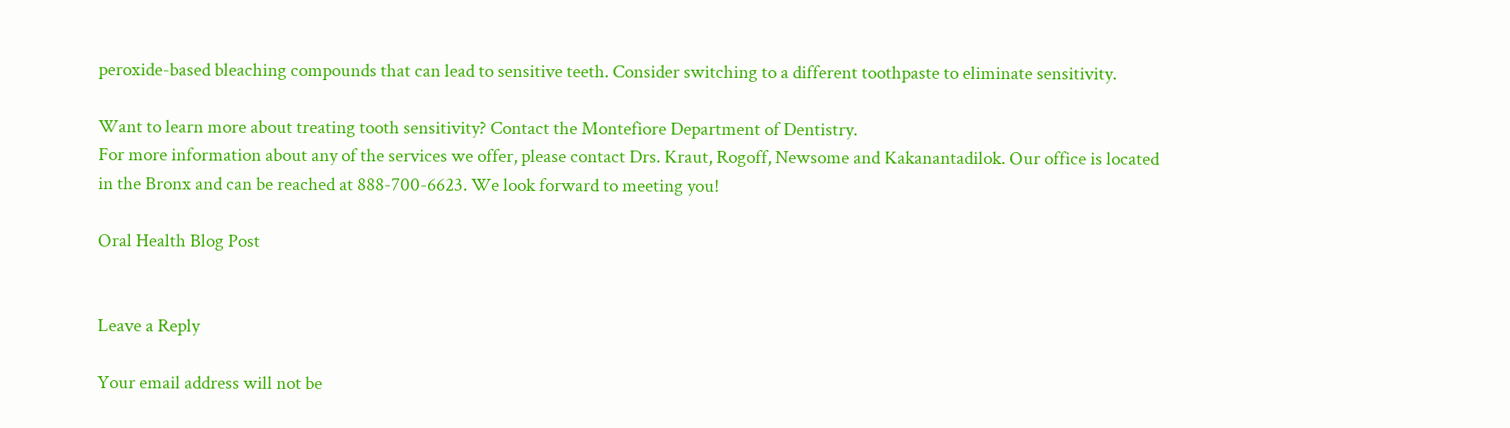peroxide-based bleaching compounds that can lead to sensitive teeth. Consider switching to a different toothpaste to eliminate sensitivity.

Want to learn more about treating tooth sensitivity? Contact the Montefiore Department of Dentistry.
For more information about any of the services we offer, please contact Drs. Kraut, Rogoff, Newsome and Kakanantadilok. Our office is located in the Bronx and can be reached at 888-700-6623. We look forward to meeting you!

Oral Health Blog Post


Leave a Reply

Your email address will not be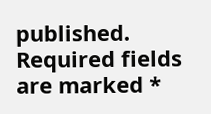published. Required fields are marked *